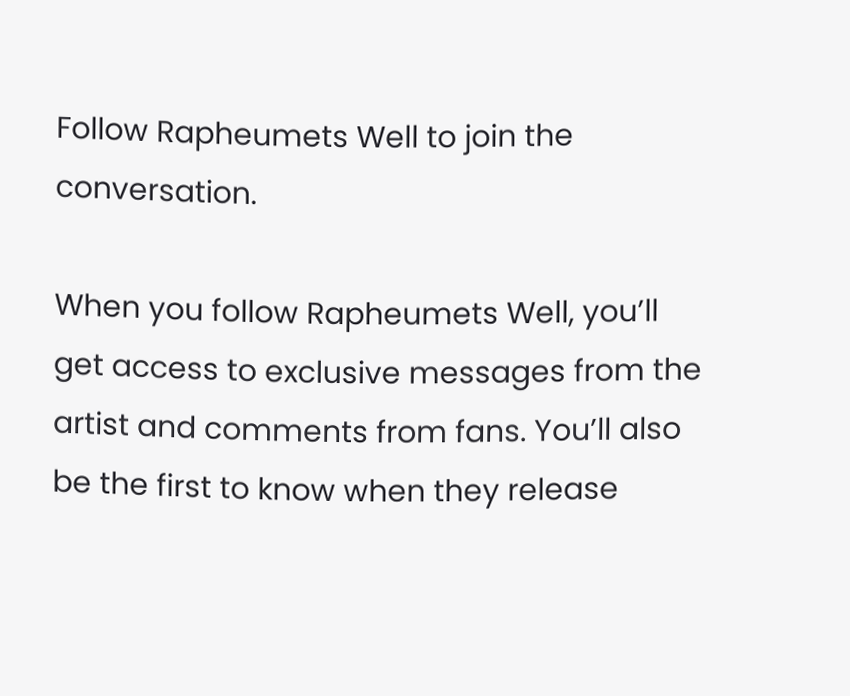Follow Rapheumets Well to join the conversation.

When you follow Rapheumets Well, you’ll get access to exclusive messages from the artist and comments from fans. You’ll also be the first to know when they release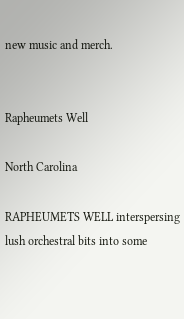new music and merch.


Rapheumets Well

North Carolina

RAPHEUMETS WELL interspersing lush orchestral bits into some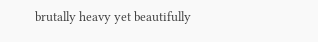brutally heavy yet beautifully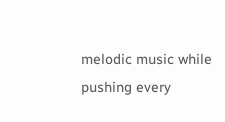melodic music while pushing every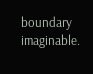boundary imaginable.